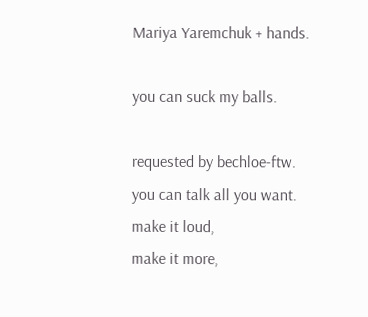Mariya Yaremchuk + hands.

you can suck my balls.

requested by bechloe-ftw.
you can talk all you want.
make it loud,
make it more,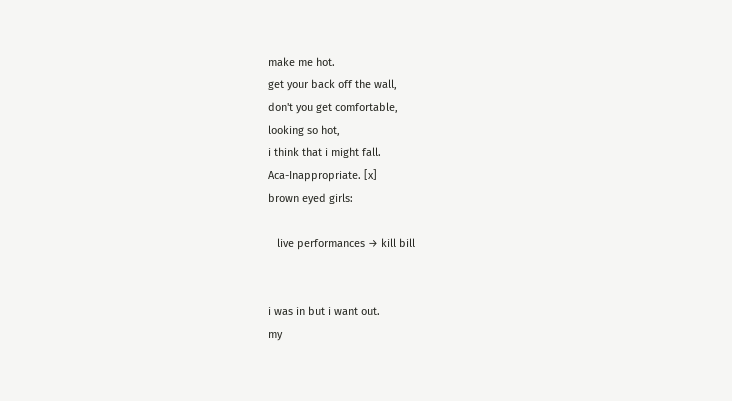make me hot.
get your back off the wall,
don't you get comfortable,
looking so hot,
i think that i might fall.
Aca-Inappropriate. [x]
brown eyed girls:

   live performances → kill bill


i was in but i want out.
my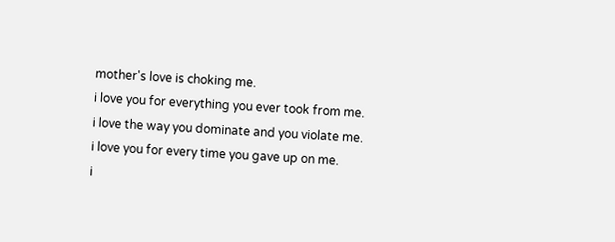mother's love is choking me.
i love you for everything you ever took from me.
i love the way you dominate and you violate me.
i love you for every time you gave up on me.
i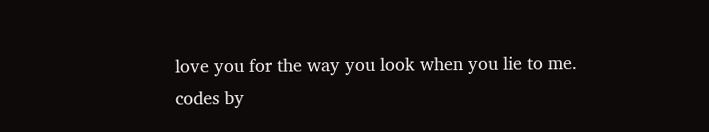love you for the way you look when you lie to me.
codes by